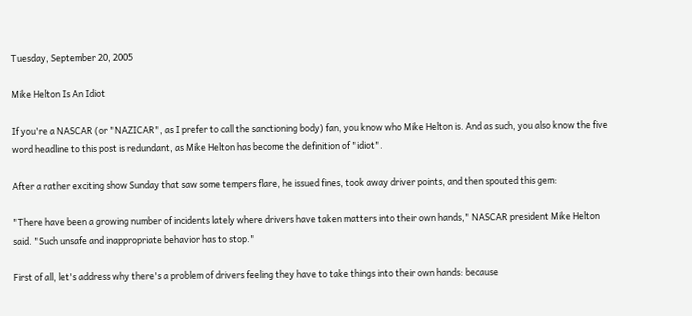Tuesday, September 20, 2005

Mike Helton Is An Idiot

If you're a NASCAR (or "NAZICAR", as I prefer to call the sanctioning body) fan, you know who Mike Helton is. And as such, you also know the five word headline to this post is redundant, as Mike Helton has become the definition of "idiot".

After a rather exciting show Sunday that saw some tempers flare, he issued fines, took away driver points, and then spouted this gem:

"There have been a growing number of incidents lately where drivers have taken matters into their own hands," NASCAR president Mike Helton said. "Such unsafe and inappropriate behavior has to stop."

First of all, let's address why there's a problem of drivers feeling they have to take things into their own hands: because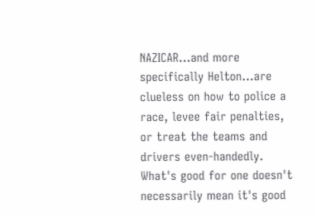NAZICAR...and more specifically Helton...are clueless on how to police a race, levee fair penalties, or treat the teams and drivers even-handedly. What's good for one doesn't necessarily mean it's good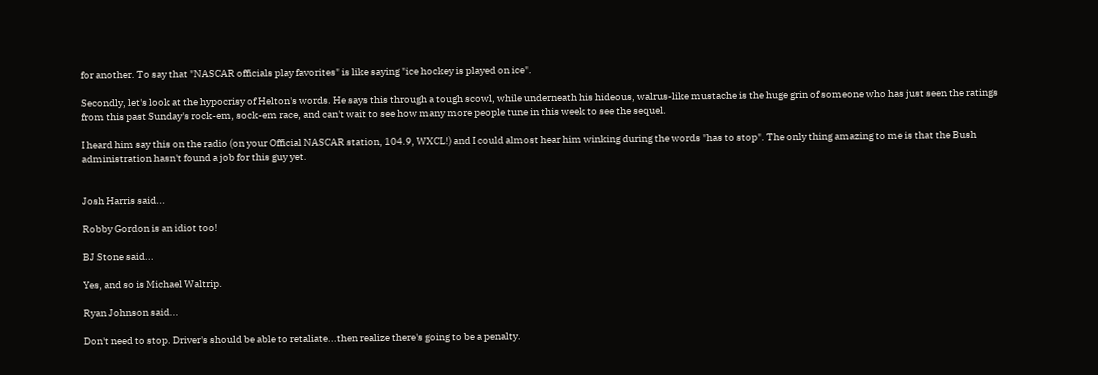for another. To say that "NASCAR officials play favorites" is like saying "ice hockey is played on ice".

Secondly, let's look at the hypocrisy of Helton's words. He says this through a tough scowl, while underneath his hideous, walrus-like mustache is the huge grin of someone who has just seen the ratings from this past Sunday's rock-em, sock-em race, and can't wait to see how many more people tune in this week to see the sequel.

I heard him say this on the radio (on your Official NASCAR station, 104.9, WXCL!) and I could almost hear him winking during the words "has to stop". The only thing amazing to me is that the Bush administration hasn't found a job for this guy yet.


Josh Harris said...

Robby Gordon is an idiot too!

BJ Stone said...

Yes, and so is Michael Waltrip.

Ryan Johnson said...

Don't need to stop. Driver's should be able to retaliate...then realize there's going to be a penalty.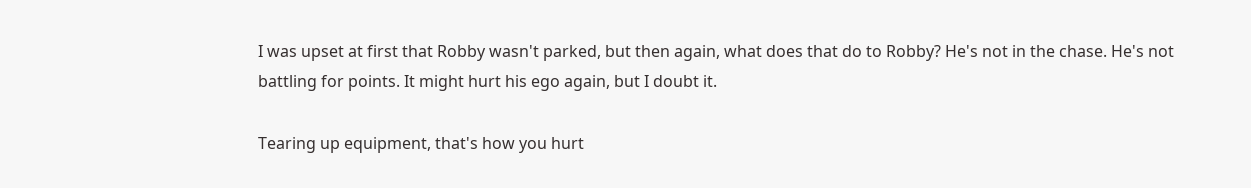I was upset at first that Robby wasn't parked, but then again, what does that do to Robby? He's not in the chase. He's not battling for points. It might hurt his ego again, but I doubt it.

Tearing up equipment, that's how you hurt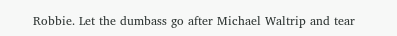Robbie. Let the dumbass go after Michael Waltrip and tear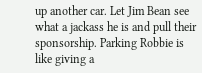up another car. Let Jim Bean see what a jackass he is and pull their sponsorship. Parking Robbie is like giving a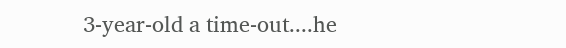3-year-old a time-out....he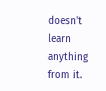doesn't learn anything from it.